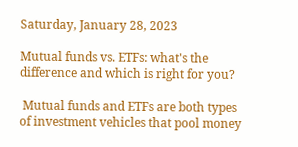Saturday, January 28, 2023

Mutual funds vs. ETFs: what's the difference and which is right for you?

 Mutual funds and ETFs are both types of investment vehicles that pool money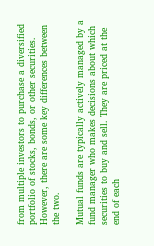from multiple investors to purchase a diversified portfolio of stocks, bonds, or other securities. However, there are some key differences between the two.

Mutual funds are typically actively managed by a fund manager who makes decisions about which securities to buy and sell. They are priced at the end of each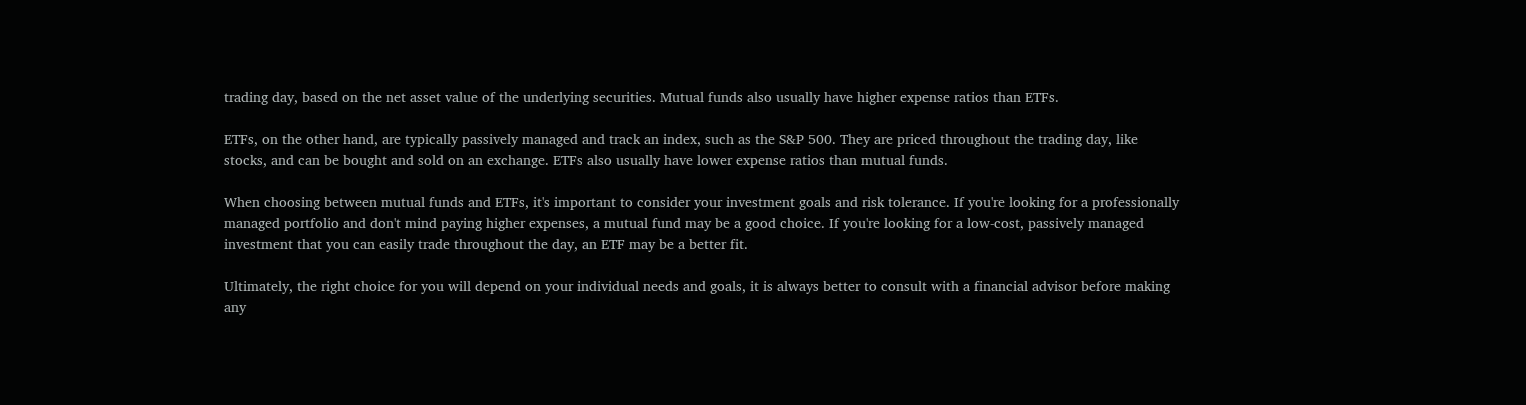trading day, based on the net asset value of the underlying securities. Mutual funds also usually have higher expense ratios than ETFs.

ETFs, on the other hand, are typically passively managed and track an index, such as the S&P 500. They are priced throughout the trading day, like stocks, and can be bought and sold on an exchange. ETFs also usually have lower expense ratios than mutual funds.

When choosing between mutual funds and ETFs, it's important to consider your investment goals and risk tolerance. If you're looking for a professionally managed portfolio and don't mind paying higher expenses, a mutual fund may be a good choice. If you're looking for a low-cost, passively managed investment that you can easily trade throughout the day, an ETF may be a better fit.

Ultimately, the right choice for you will depend on your individual needs and goals, it is always better to consult with a financial advisor before making any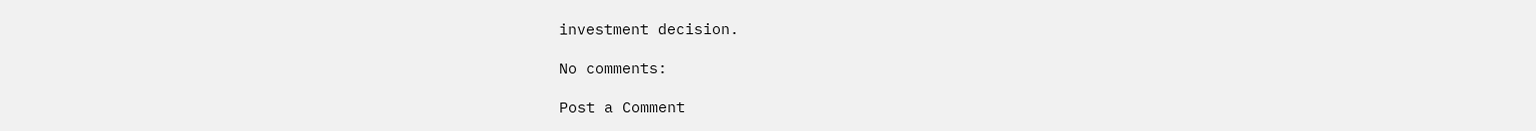investment decision.

No comments:

Post a Comment